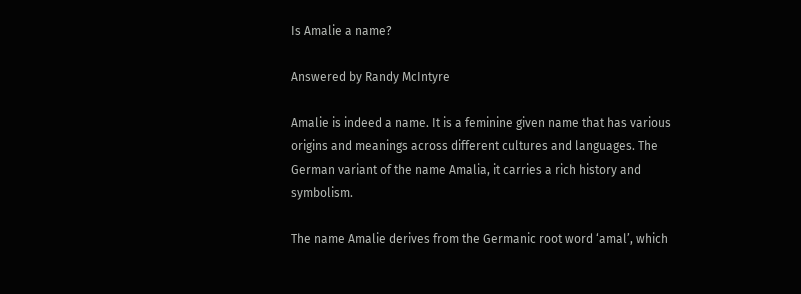Is Amalie a name?

Answered by Randy McIntyre

Amalie is indeed a name. It is a feminine given name that has various origins and meanings across different cultures and languages. The German variant of the name Amalia, it carries a rich history and symbolism.

The name Amalie derives from the Germanic root word ‘amal’, which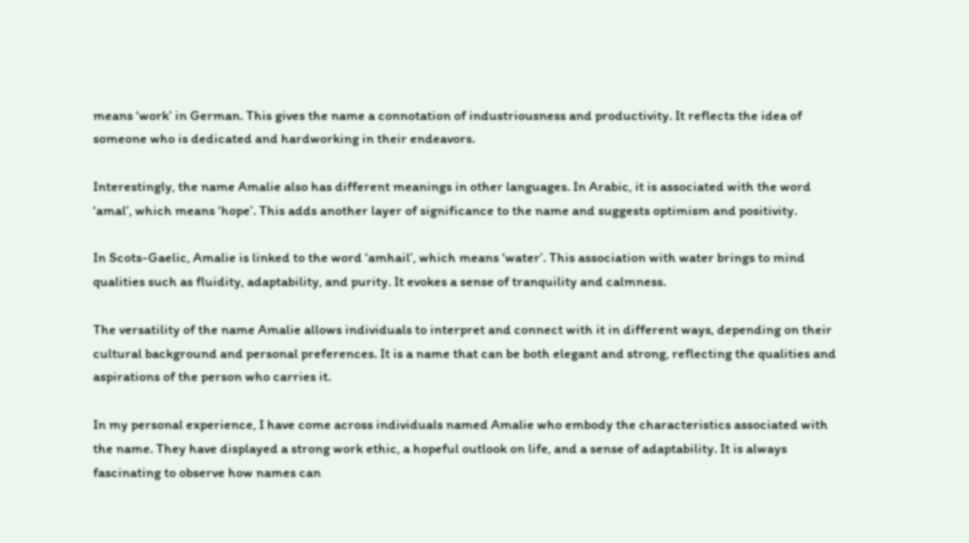means ‘work’ in German. This gives the name a connotation of industriousness and productivity. It reflects the idea of someone who is dedicated and hardworking in their endeavors.

Interestingly, the name Amalie also has different meanings in other languages. In Arabic, it is associated with the word ‘amal’, which means ‘hope’. This adds another layer of significance to the name and suggests optimism and positivity.

In Scots-Gaelic, Amalie is linked to the word ‘amhail’, which means ‘water’. This association with water brings to mind qualities such as fluidity, adaptability, and purity. It evokes a sense of tranquility and calmness.

The versatility of the name Amalie allows individuals to interpret and connect with it in different ways, depending on their cultural background and personal preferences. It is a name that can be both elegant and strong, reflecting the qualities and aspirations of the person who carries it.

In my personal experience, I have come across individuals named Amalie who embody the characteristics associated with the name. They have displayed a strong work ethic, a hopeful outlook on life, and a sense of adaptability. It is always fascinating to observe how names can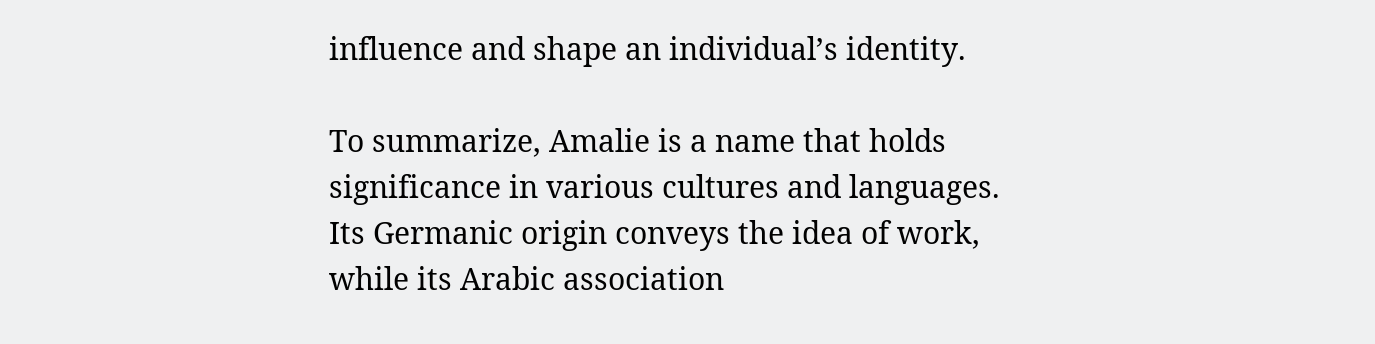influence and shape an individual’s identity.

To summarize, Amalie is a name that holds significance in various cultures and languages. Its Germanic origin conveys the idea of work, while its Arabic association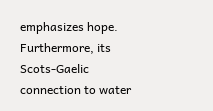emphasizes hope. Furthermore, its Scots-Gaelic connection to water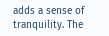adds a sense of tranquility. The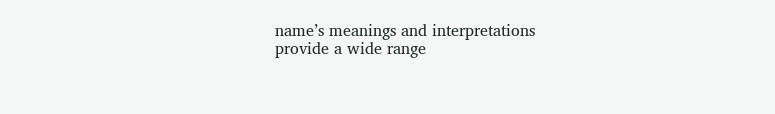name’s meanings and interpretations provide a wide range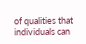of qualities that individuals can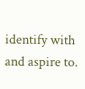identify with and aspire to.